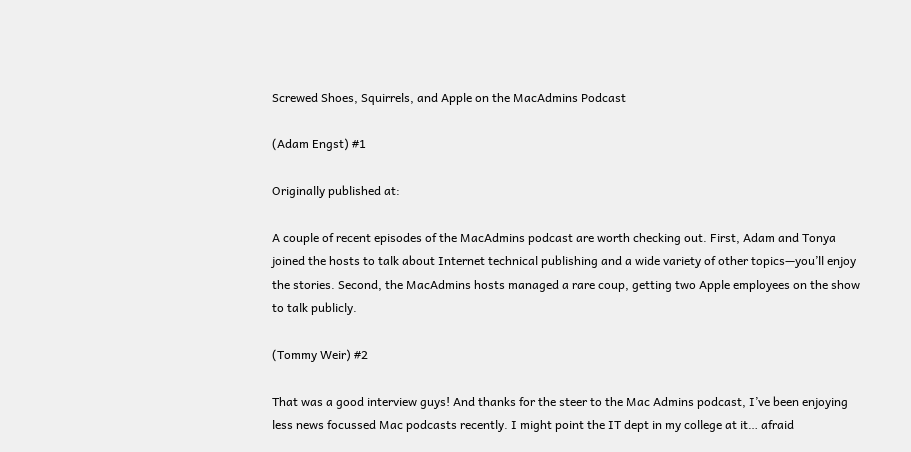Screwed Shoes, Squirrels, and Apple on the MacAdmins Podcast

(Adam Engst) #1

Originally published at:

A couple of recent episodes of the MacAdmins podcast are worth checking out. First, Adam and Tonya joined the hosts to talk about Internet technical publishing and a wide variety of other topics—you’ll enjoy the stories. Second, the MacAdmins hosts managed a rare coup, getting two Apple employees on the show to talk publicly.

(Tommy Weir) #2

That was a good interview guys! And thanks for the steer to the Mac Admins podcast, I’ve been enjoying less news focussed Mac podcasts recently. I might point the IT dept in my college at it… afraid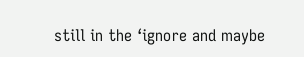still in the ‘ignore and maybe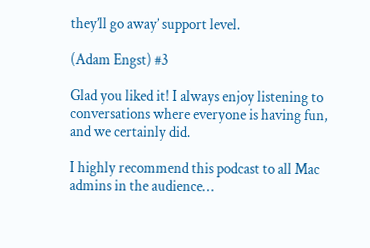they’ll go away’ support level.

(Adam Engst) #3

Glad you liked it! I always enjoy listening to conversations where everyone is having fun, and we certainly did.

I highly recommend this podcast to all Mac admins in the audience…